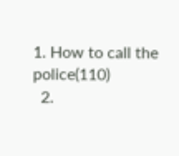1. How to call the police(110)
  2.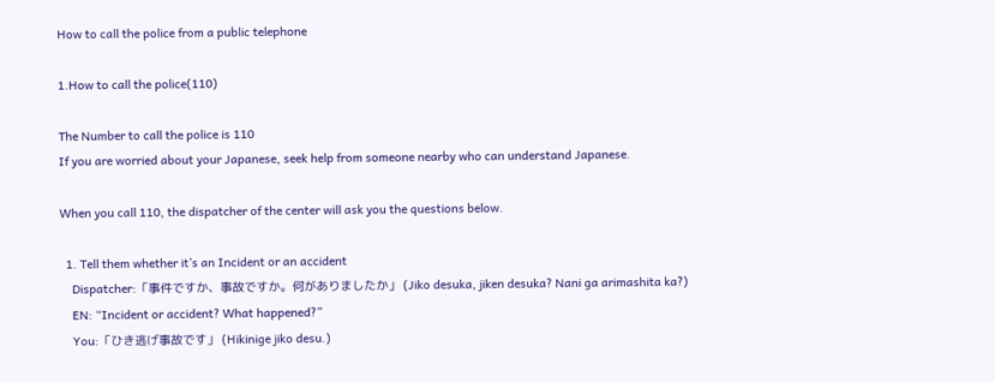How to call the police from a public telephone

1.How to call the police(110)

The Number to call the police is 110
If you are worried about your Japanese, seek help from someone nearby who can understand Japanese.

When you call 110, the dispatcher of the center will ask you the questions below.

  1. Tell them whether it’s an Incident or an accident
    Dispatcher:「事件ですか、事故ですか。何がありましたか」 (Jiko desuka, jiken desuka? Nani ga arimashita ka?)
    EN: “Incident or accident? What happened?”
    You:「ひき逃げ事故です」 (Hikinige jiko desu.)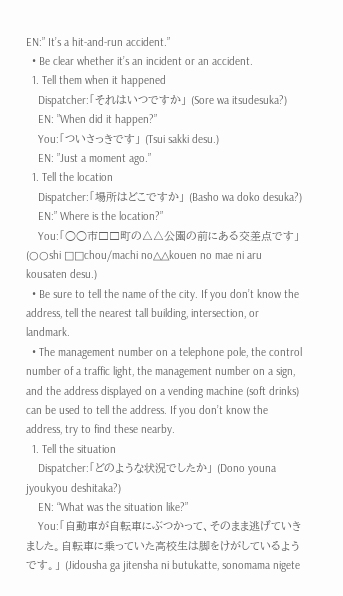EN:” It’s a hit-and-run accident.”
  • Be clear whether it’s an incident or an accident.
  1. Tell them when it happened
    Dispatcher:「それはいつですか」 (Sore wa itsudesuka?)
    EN: ”When did it happen?”
    You:「ついさっきです」 (Tsui sakki desu.)
    EN: ”Just a moment ago.”
  1. Tell the location
    Dispatcher:「場所はどこですか」 (Basho wa doko desuka?)
    EN:” Where is the location?”
    You:「○○市□□町の△△公園の前にある交差点です」 (○○shi □□chou/machi no△△kouen no mae ni aru kousaten desu.)
  • Be sure to tell the name of the city. If you don’t know the address, tell the nearest tall building, intersection, or landmark.
  • The management number on a telephone pole, the control number of a traffic light, the management number on a sign, and the address displayed on a vending machine (soft drinks) can be used to tell the address. If you don’t know the address, try to find these nearby.
  1. Tell the situation
    Dispatcher:「どのような状況でしたか」 (Dono youna jyoukyou deshitaka?)
    EN: “What was the situation like?”
    You:「自動車が自転車にぶつかって、そのまま逃げていきました。自転車に乗っていた高校生は脚をけがしているようです。」 (Jidousha ga jitensha ni butukatte, sonomama nigete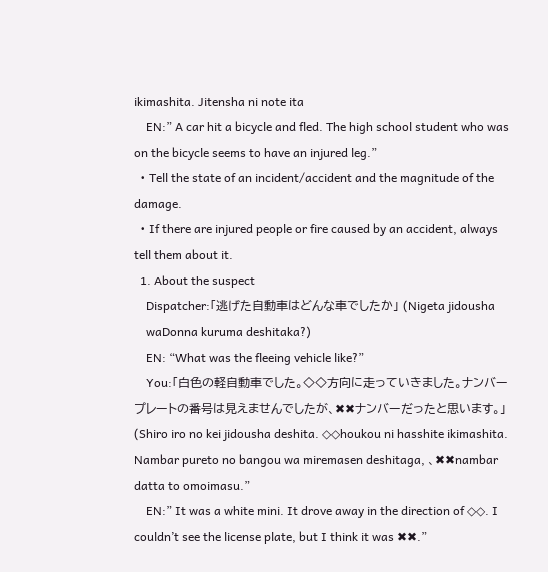ikimashita. Jitensha ni note ita
    EN:” A car hit a bicycle and fled. The high school student who was on the bicycle seems to have an injured leg.”
  • Tell the state of an incident/accident and the magnitude of the damage.
  • If there are injured people or fire caused by an accident, always tell them about it.
  1. About the suspect
    Dispatcher:「逃げた自動車はどんな車でしたか」 (Nigeta jidousha
    waDonna kuruma deshitaka?)
    EN: “What was the fleeing vehicle like?”
    You:「白色の軽自動車でした。◇◇方向に走っていきました。ナンバープレートの番号は見えませんでしたが、✖✖ナンバーだったと思います。」 (Shiro iro no kei jidousha deshita. ◇◇houkou ni hasshite ikimashita. Nambar pureto no bangou wa miremasen deshitaga, 、✖✖nambar datta to omoimasu.”
    EN:” It was a white mini. It drove away in the direction of ◇◇. I couldn’t see the license plate, but I think it was ✖✖.”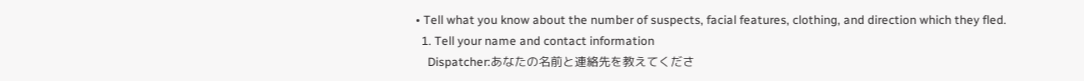• Tell what you know about the number of suspects, facial features, clothing, and direction which they fled.
  1. Tell your name and contact information
    Dispatcher:あなたの名前と連絡先を教えてくださ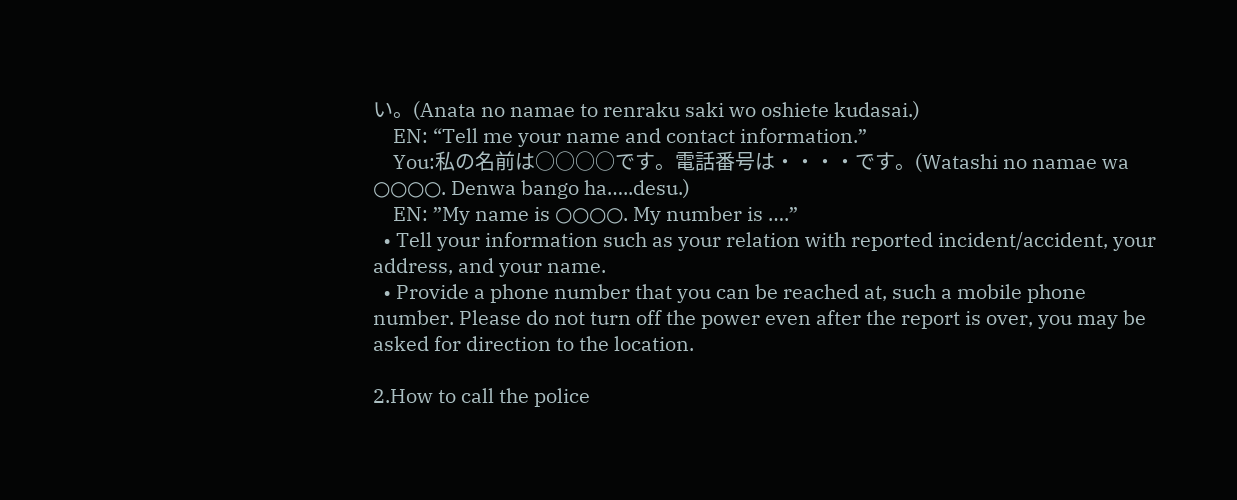い。(Anata no namae to renraku saki wo oshiete kudasai.)
    EN: “Tell me your name and contact information.”
    You:私の名前は○○○○です。電話番号は・・・・です。(Watashi no namae wa ○○○○. Denwa bango ha…..desu.)
    EN: ”My name is ○○○○. My number is ….”
  • Tell your information such as your relation with reported incident/accident, your address, and your name.
  • Provide a phone number that you can be reached at, such a mobile phone number. Please do not turn off the power even after the report is over, you may be asked for direction to the location.

2.How to call the police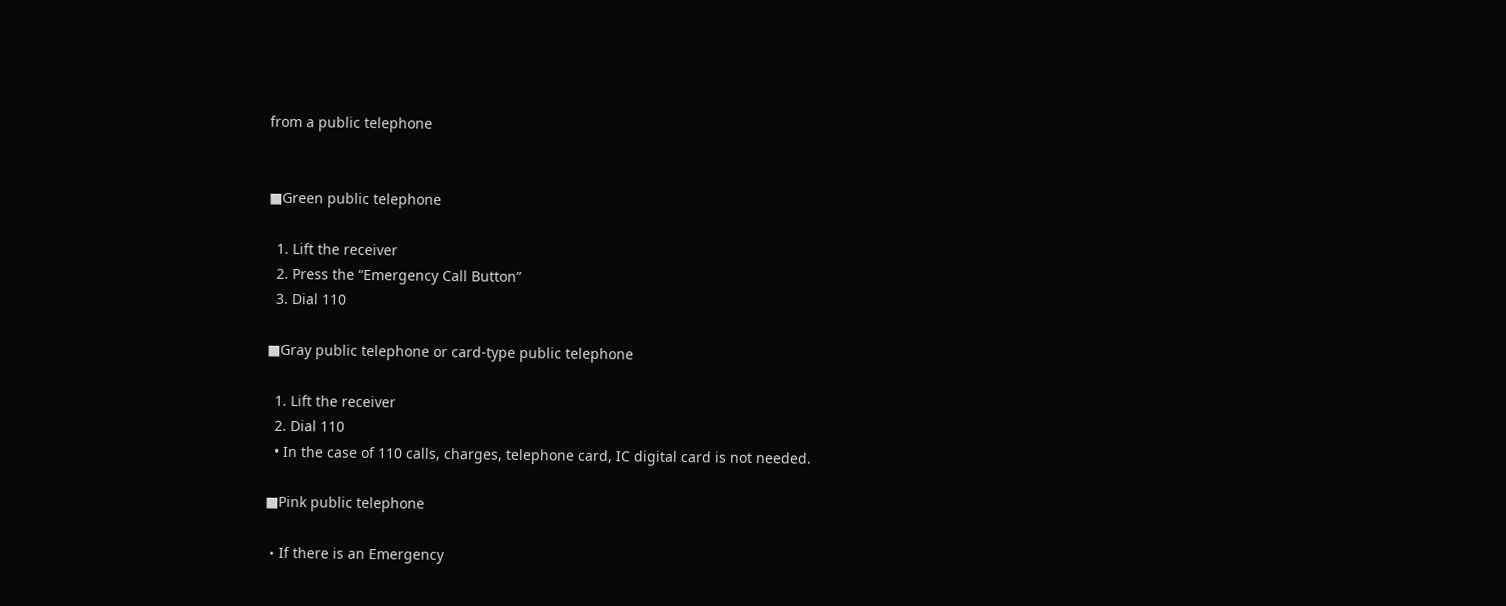from a public telephone


■Green public telephone

  1. Lift the receiver
  2. Press the “Emergency Call Button”
  3. Dial 110

■Gray public telephone or card-type public telephone

  1. Lift the receiver
  2. Dial 110
  • In the case of 110 calls, charges, telephone card, IC digital card is not needed.

■Pink public telephone

・If there is an Emergency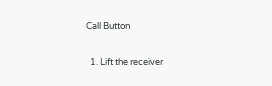Call Button

  1. Lift the receiver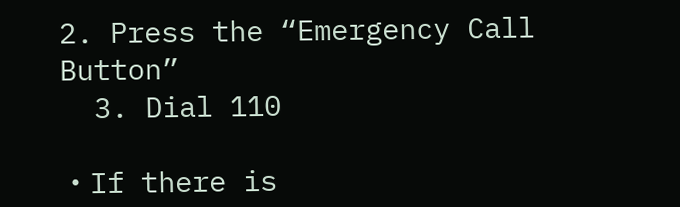2. Press the “Emergency Call Button”
  3. Dial 110

・If there is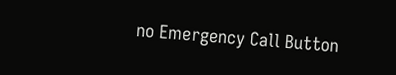no Emergency Call Button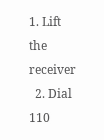1. Lift the receiver
  2. Dial 110